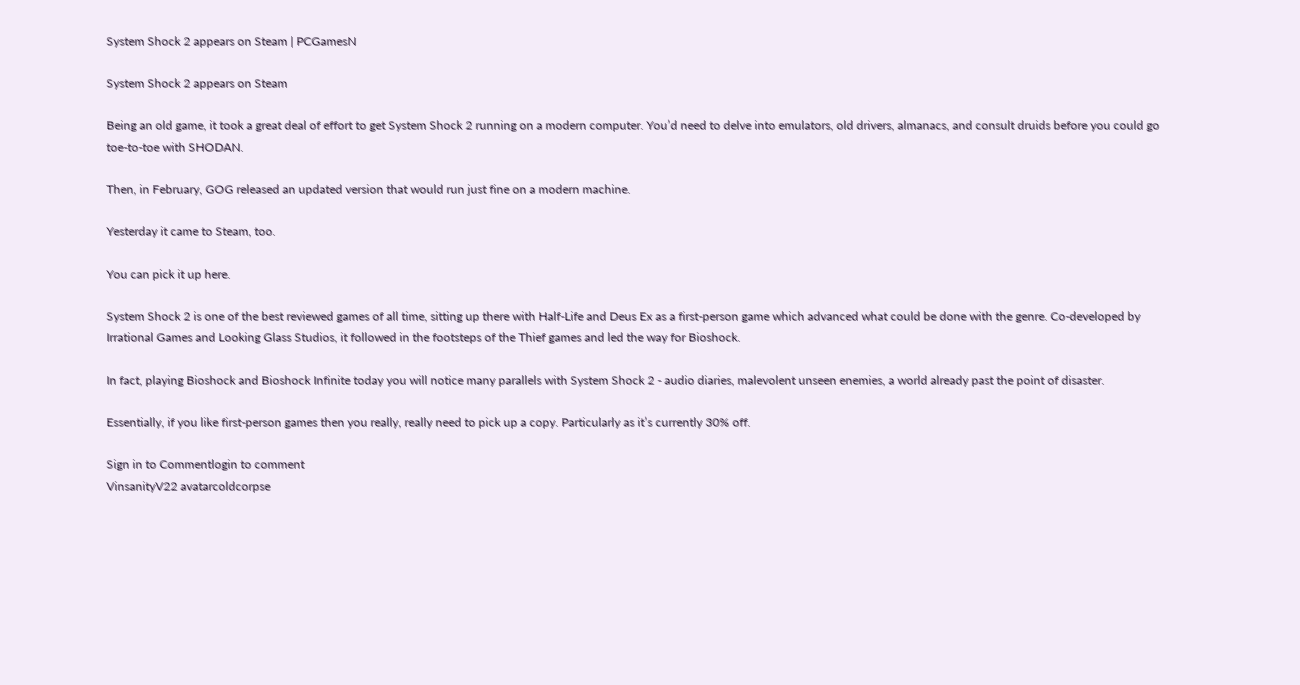System Shock 2 appears on Steam | PCGamesN

System Shock 2 appears on Steam

Being an old game, it took a great deal of effort to get System Shock 2 running on a modern computer. You’d need to delve into emulators, old drivers, almanacs, and consult druids before you could go toe-to-toe with SHODAN.

Then, in February, GOG released an updated version that would run just fine on a modern machine.

Yesterday it came to Steam, too.

You can pick it up here.

System Shock 2 is one of the best reviewed games of all time, sitting up there with Half-Life and Deus Ex as a first-person game which advanced what could be done with the genre. Co-developed by Irrational Games and Looking Glass Studios, it followed in the footsteps of the Thief games and led the way for Bioshock.

In fact, playing Bioshock and Bioshock Infinite today you will notice many parallels with System Shock 2 - audio diaries, malevolent unseen enemies, a world already past the point of disaster.

Essentially, if you like first-person games then you really, really need to pick up a copy. Particularly as it’s currently 30% off.

Sign in to Commentlogin to comment
VinsanityV22 avatarcoldcorpse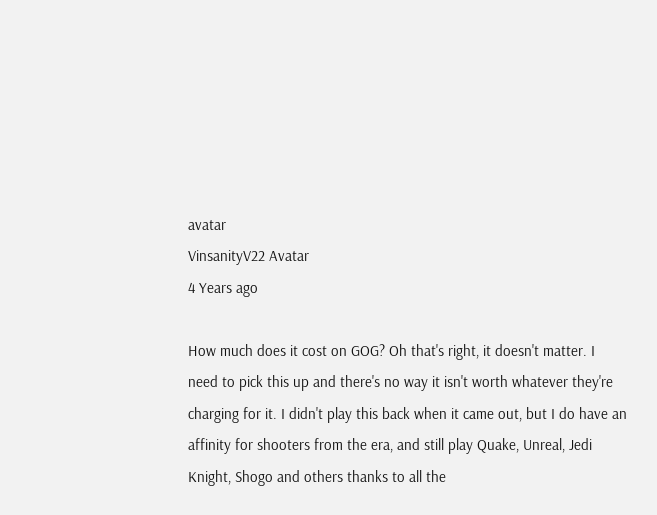avatar
VinsanityV22 Avatar
4 Years ago

How much does it cost on GOG? Oh that's right, it doesn't matter. I need to pick this up and there's no way it isn't worth whatever they're charging for it. I didn't play this back when it came out, but I do have an affinity for shooters from the era, and still play Quake, Unreal, Jedi Knight, Shogo and others thanks to all the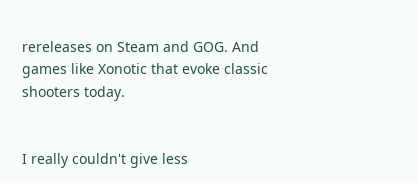rereleases on Steam and GOG. And games like Xonotic that evoke classic shooters today.


I really couldn't give less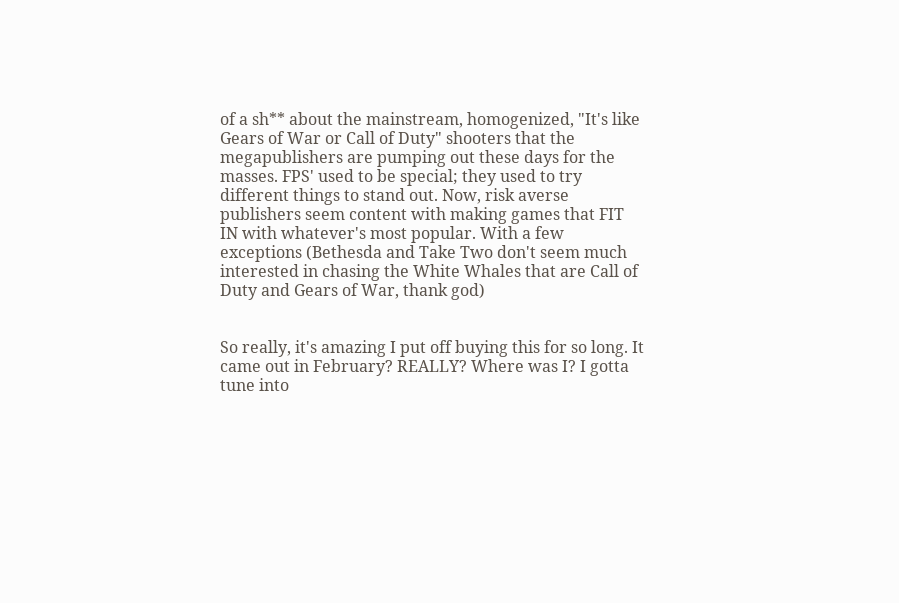of a sh** about the mainstream, homogenized, "It's like Gears of War or Call of Duty" shooters that the megapublishers are pumping out these days for the masses. FPS' used to be special; they used to try different things to stand out. Now, risk averse publishers seem content with making games that FIT IN with whatever's most popular. With a few exceptions (Bethesda and Take Two don't seem much interested in chasing the White Whales that are Call of Duty and Gears of War, thank god)


So really, it's amazing I put off buying this for so long. It came out in February? REALLY? Where was I? I gotta tune into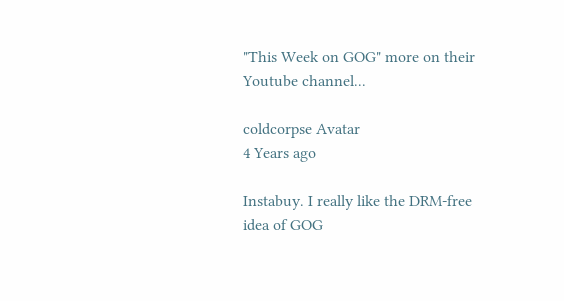"This Week on GOG" more on their Youtube channel...

coldcorpse Avatar
4 Years ago

Instabuy. I really like the DRM-free idea of GOG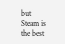but Steam is the best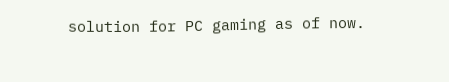solution for PC gaming as of now.